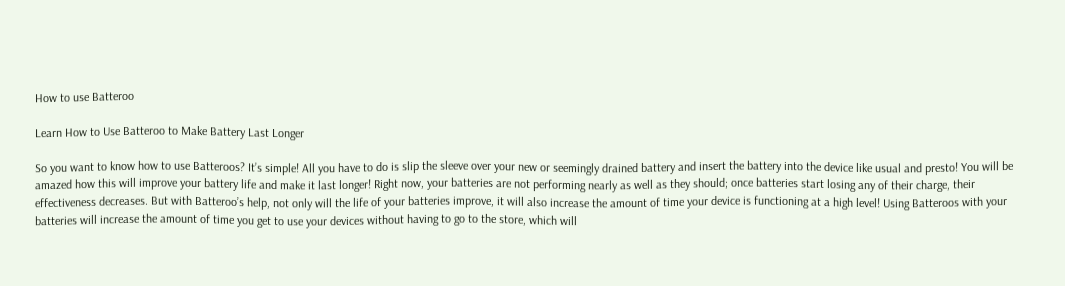How to use Batteroo

Learn How to Use Batteroo to Make Battery Last Longer

So you want to know how to use Batteroos? It’s simple! All you have to do is slip the sleeve over your new or seemingly drained battery and insert the battery into the device like usual and presto! You will be amazed how this will improve your battery life and make it last longer! Right now, your batteries are not performing nearly as well as they should; once batteries start losing any of their charge, their effectiveness decreases. But with Batteroo’s help, not only will the life of your batteries improve, it will also increase the amount of time your device is functioning at a high level! Using Batteroos with your batteries will increase the amount of time you get to use your devices without having to go to the store, which will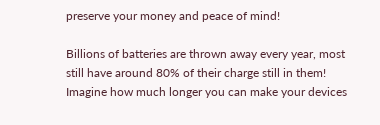preserve your money and peace of mind!

Billions of batteries are thrown away every year, most still have around 80% of their charge still in them! Imagine how much longer you can make your devices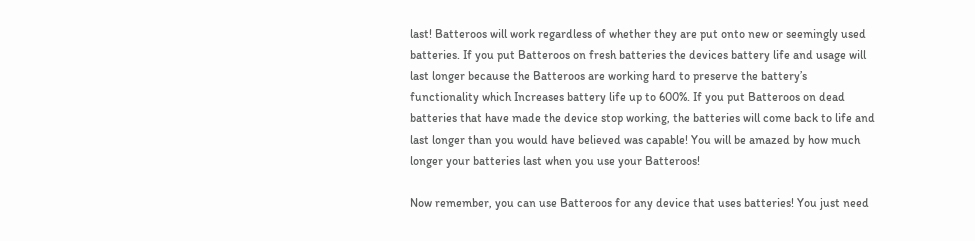last! Batteroos will work regardless of whether they are put onto new or seemingly used batteries. If you put Batteroos on fresh batteries the devices battery life and usage will last longer because the Batteroos are working hard to preserve the battery’s functionality which Increases battery life up to 600%. If you put Batteroos on dead batteries that have made the device stop working, the batteries will come back to life and last longer than you would have believed was capable! You will be amazed by how much longer your batteries last when you use your Batteroos!

Now remember, you can use Batteroos for any device that uses batteries! You just need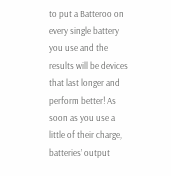to put a Batteroo on every single battery you use and the results will be devices that last longer and perform better! As soon as you use a little of their charge, batteries’ output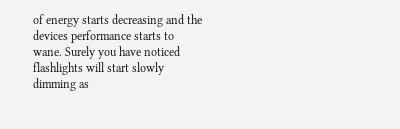of energy starts decreasing and the devices performance starts to wane. Surely you have noticed flashlights will start slowly dimming as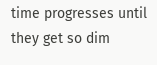time progresses until they get so dim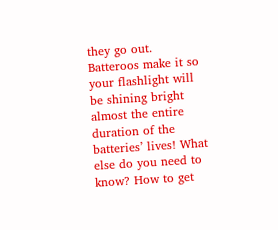they go out. Batteroos make it so your flashlight will be shining bright almost the entire duration of the batteries’ lives! What else do you need to know? How to get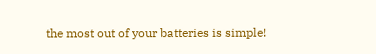the most out of your batteries is simple!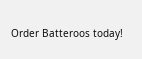Order Batteroos today!